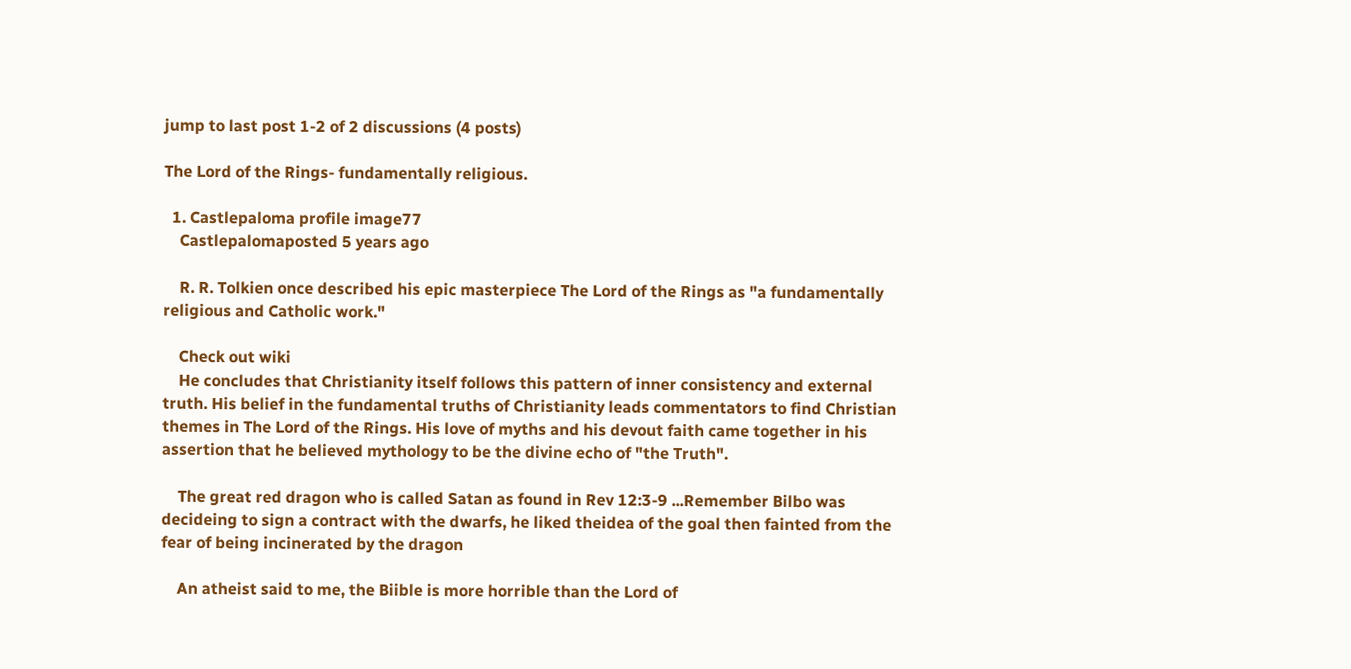jump to last post 1-2 of 2 discussions (4 posts)

The Lord of the Rings- fundamentally religious.

  1. Castlepaloma profile image77
    Castlepalomaposted 5 years ago

    R. R. Tolkien once described his epic masterpiece The Lord of the Rings as "a fundamentally religious and Catholic work."

    Check out wiki
    He concludes that Christianity itself follows this pattern of inner consistency and external truth. His belief in the fundamental truths of Christianity leads commentators to find Christian themes in The Lord of the Rings. His love of myths and his devout faith came together in his assertion that he believed mythology to be the divine echo of "the Truth".

    The great red dragon who is called Satan as found in Rev 12:3-9 ...Remember Bilbo was decideing to sign a contract with the dwarfs, he liked theidea of the goal then fainted from the fear of being incinerated by the dragon

    An atheist said to me, the Biible is more horrible than the Lord of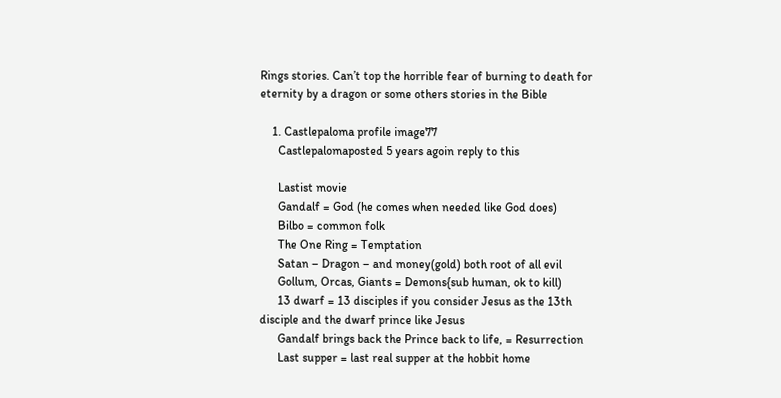Rings stories. Can’t top the horrible fear of burning to death for eternity by a dragon or some others stories in the Bible

    1. Castlepaloma profile image77
      Castlepalomaposted 5 years agoin reply to this

      Lastist movie
      Gandalf = God (he comes when needed like God does)
      Bilbo = common folk
      The One Ring = Temptation
      Satan – Dragon – and money(gold) both root of all evil
      Gollum, Orcas, Giants = Demons{sub human, ok to kill)
      13 dwarf = 13 disciples if you consider Jesus as the 13th disciple and the dwarf prince like Jesus
      Gandalf brings back the Prince back to life, = Resurrection
      Last supper = last real supper at the hobbit home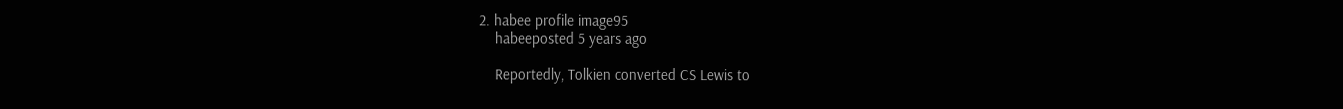2. habee profile image95
    habeeposted 5 years ago

    Reportedly, Tolkien converted CS Lewis to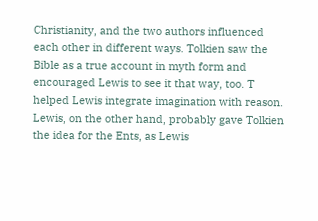Christianity, and the two authors influenced each other in different ways. Tolkien saw the Bible as a true account in myth form and encouraged Lewis to see it that way, too. T helped Lewis integrate imagination with reason. Lewis, on the other hand, probably gave Tolkien the idea for the Ents, as Lewis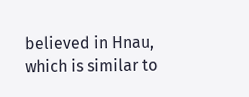believed in Hnau, which is similar to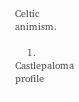Celtic animism.

    1. Castlepaloma profile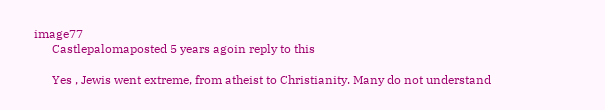image77
      Castlepalomaposted 5 years agoin reply to this

      Yes , Jewis went extreme, from atheist to Christianity. Many do not understand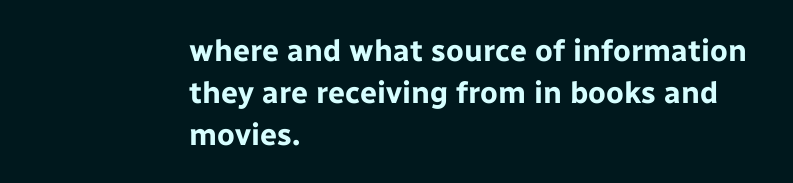where and what source of information they are receiving from in books and movies.